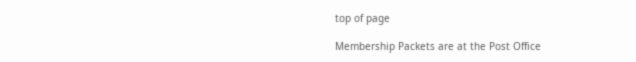top of page

Membership Packets are at the Post Office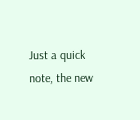Just a quick note, the new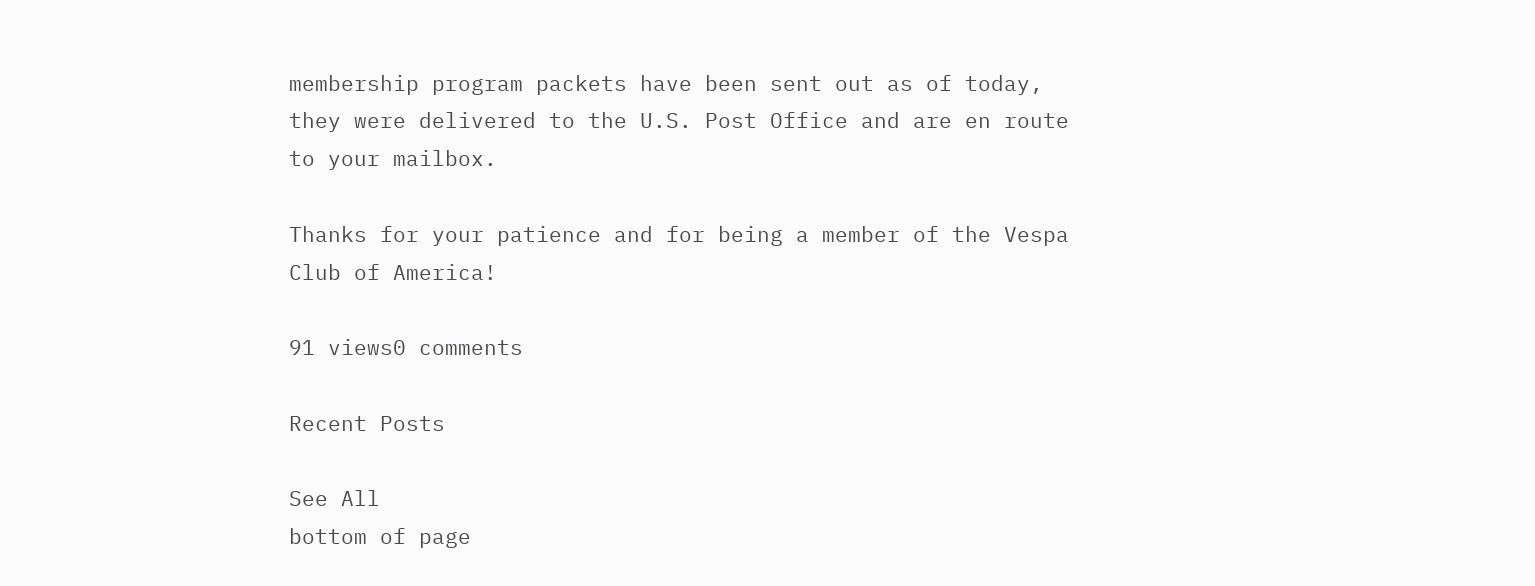membership program packets have been sent out as of today, they were delivered to the U.S. Post Office and are en route to your mailbox.

Thanks for your patience and for being a member of the Vespa Club of America!

91 views0 comments

Recent Posts

See All
bottom of page